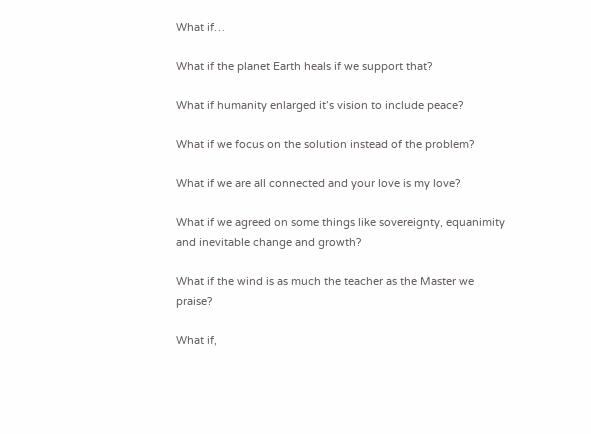What if…

What if the planet Earth heals if we support that?

What if humanity enlarged it’s vision to include peace?

What if we focus on the solution instead of the problem?

What if we are all connected and your love is my love?

What if we agreed on some things like sovereignty, equanimity and inevitable change and growth?

What if the wind is as much the teacher as the Master we praise?

What if,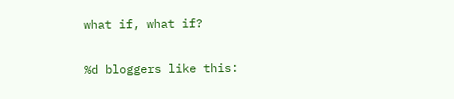what if, what if?

%d bloggers like this: